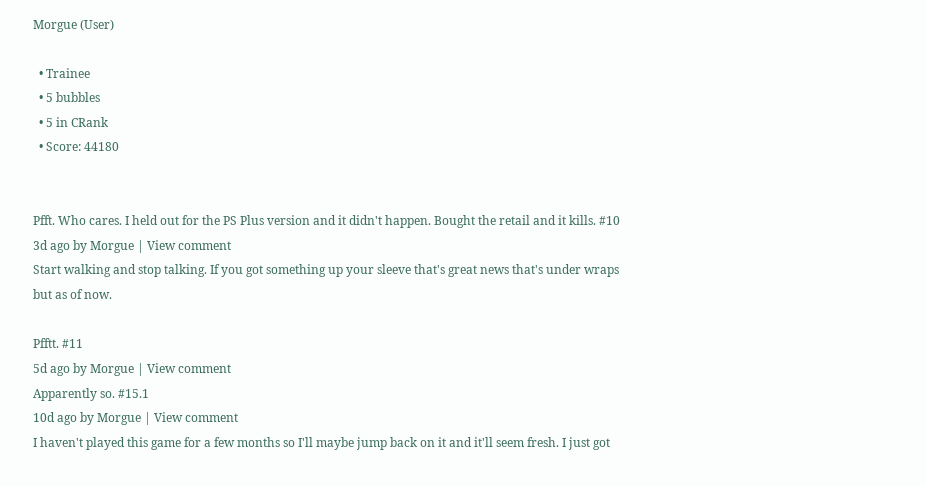Morgue (User)

  • Trainee
  • 5 bubbles
  • 5 in CRank
  • Score: 44180


Pfft. Who cares. I held out for the PS Plus version and it didn't happen. Bought the retail and it kills. #10
3d ago by Morgue | View comment
Start walking and stop talking. If you got something up your sleeve that's great news that's under wraps but as of now.

Pfftt. #11
5d ago by Morgue | View comment
Apparently so. #15.1
10d ago by Morgue | View comment
I haven't played this game for a few months so I'll maybe jump back on it and it'll seem fresh. I just got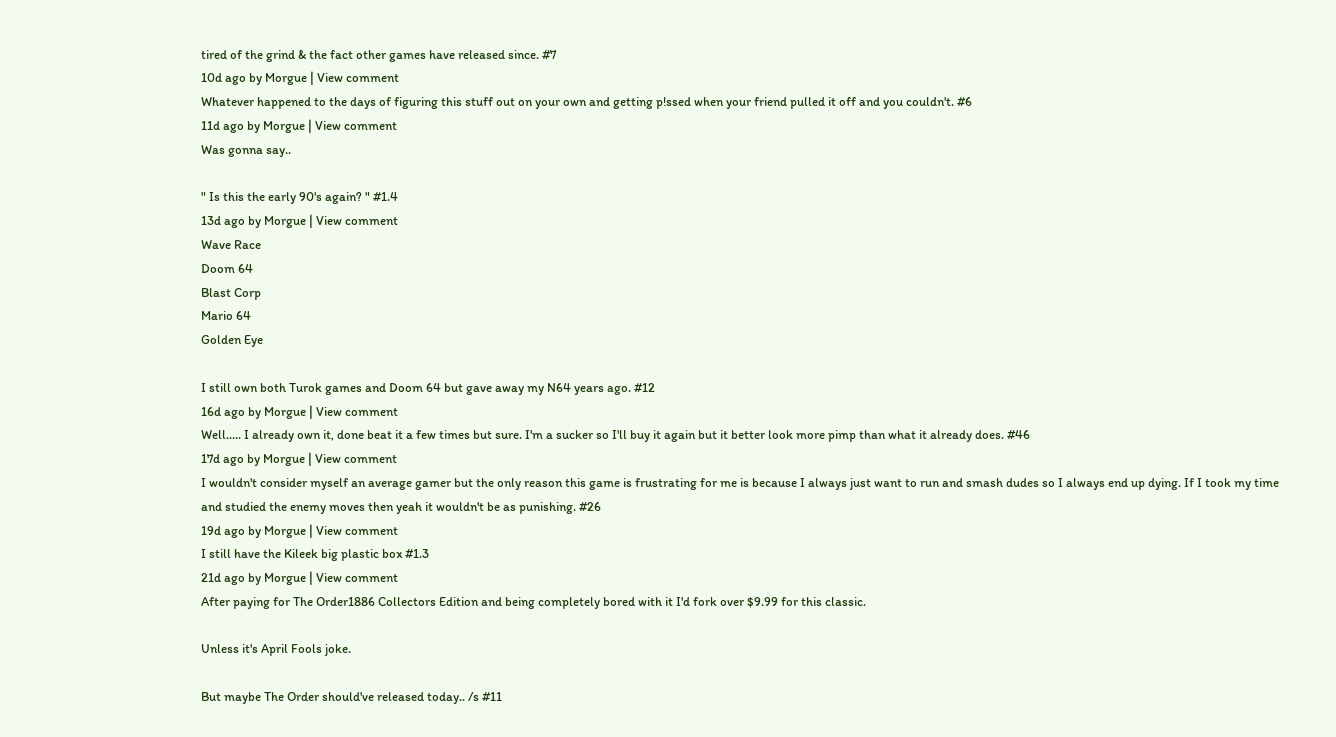tired of the grind & the fact other games have released since. #7
10d ago by Morgue | View comment
Whatever happened to the days of figuring this stuff out on your own and getting p!ssed when your friend pulled it off and you couldn't. #6
11d ago by Morgue | View comment
Was gonna say..

" Is this the early 90's again? " #1.4
13d ago by Morgue | View comment
Wave Race
Doom 64
Blast Corp
Mario 64
Golden Eye

I still own both Turok games and Doom 64 but gave away my N64 years ago. #12
16d ago by Morgue | View comment
Well..... I already own it, done beat it a few times but sure. I'm a sucker so I'll buy it again but it better look more pimp than what it already does. #46
17d ago by Morgue | View comment
I wouldn't consider myself an average gamer but the only reason this game is frustrating for me is because I always just want to run and smash dudes so I always end up dying. If I took my time and studied the enemy moves then yeah it wouldn't be as punishing. #26
19d ago by Morgue | View comment
I still have the Kileek big plastic box #1.3
21d ago by Morgue | View comment
After paying for The Order1886 Collectors Edition and being completely bored with it I'd fork over $9.99 for this classic.

Unless it's April Fools joke.

But maybe The Order should've released today.. /s #11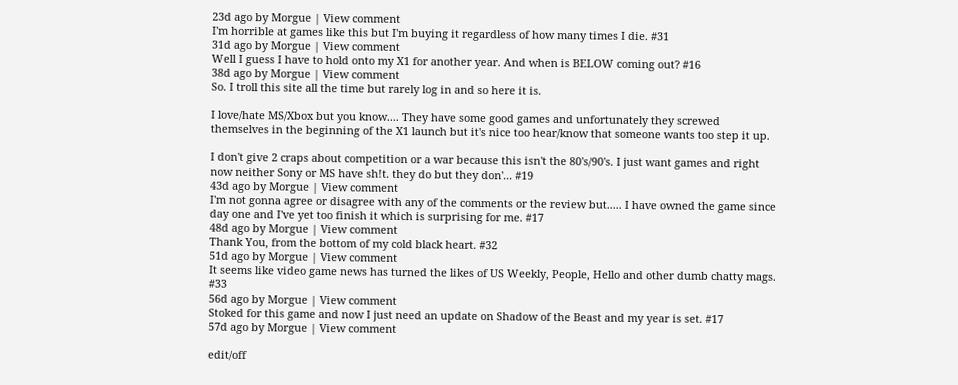23d ago by Morgue | View comment
I'm horrible at games like this but I'm buying it regardless of how many times I die. #31
31d ago by Morgue | View comment
Well I guess I have to hold onto my X1 for another year. And when is BELOW coming out? #16
38d ago by Morgue | View comment
So. I troll this site all the time but rarely log in and so here it is.

I love/hate MS/Xbox but you know.... They have some good games and unfortunately they screwed themselves in the beginning of the X1 launch but it's nice too hear/know that someone wants too step it up.

I don't give 2 craps about competition or a war because this isn't the 80's/90's. I just want games and right now neither Sony or MS have sh!t. they do but they don'... #19
43d ago by Morgue | View comment
I'm not gonna agree or disagree with any of the comments or the review but..... I have owned the game since day one and I've yet too finish it which is surprising for me. #17
48d ago by Morgue | View comment
Thank You, from the bottom of my cold black heart. #32
51d ago by Morgue | View comment
It seems like video game news has turned the likes of US Weekly, People, Hello and other dumb chatty mags. #33
56d ago by Morgue | View comment
Stoked for this game and now I just need an update on Shadow of the Beast and my year is set. #17
57d ago by Morgue | View comment

edit/off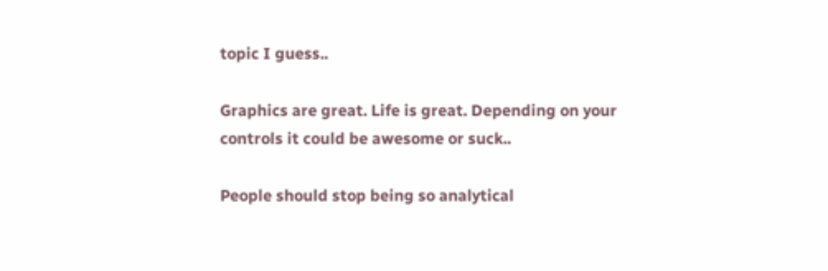topic I guess..

Graphics are great. Life is great. Depending on your controls it could be awesome or suck..

People should stop being so analytical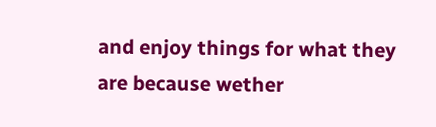and enjoy things for what they are because wether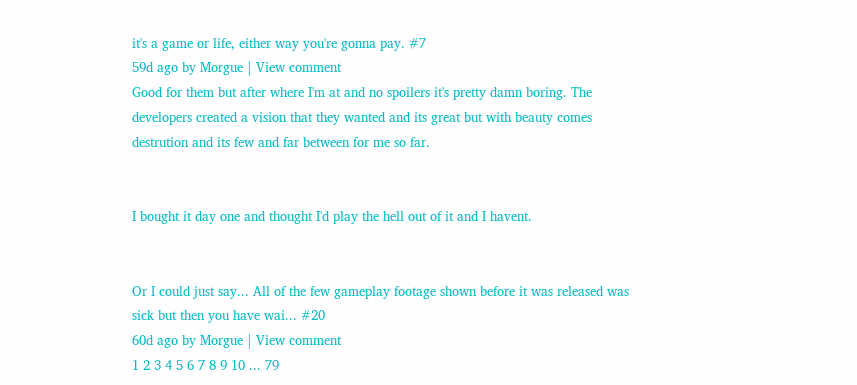it's a game or life, either way you're gonna pay. #7
59d ago by Morgue | View comment
Good for them but after where I'm at and no spoilers it's pretty damn boring. The developers created a vision that they wanted and its great but with beauty comes destrution and its few and far between for me so far.


I bought it day one and thought I'd play the hell out of it and I havent.


Or I could just say... All of the few gameplay footage shown before it was released was sick but then you have wai... #20
60d ago by Morgue | View comment
1 2 3 4 5 6 7 8 9 10 ... 79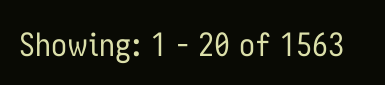Showing: 1 - 20 of 1563